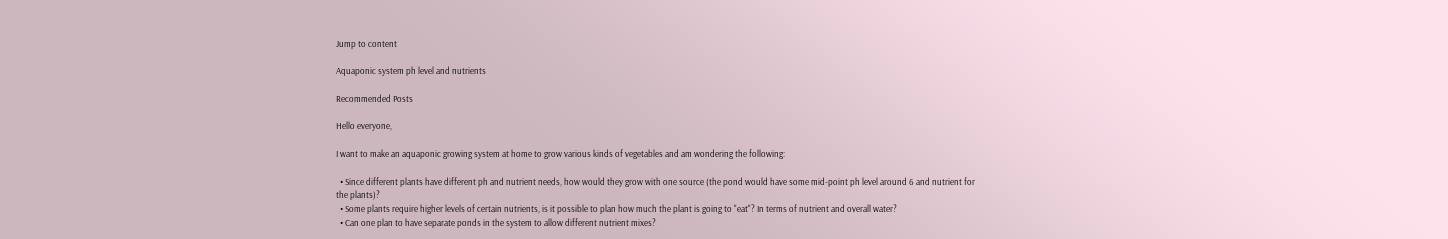Jump to content

Aquaponic system ph level and nutrients

Recommended Posts

Hello everyone,

I want to make an aquaponic growing system at home to grow various kinds of vegetables and am wondering the following:

  • Since different plants have different ph and nutrient needs, how would they grow with one source (the pond would have some mid-point ph level around 6 and nutrient for the plants)?
  • Some plants require higher levels of certain nutrients, is it possible to plan how much the plant is going to "eat"? In terms of nutrient and overall water?
  • Can one plan to have separate ponds in the system to allow different nutrient mixes?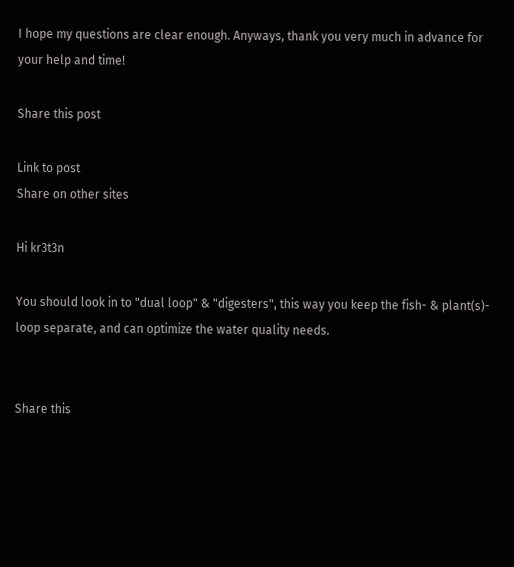I hope my questions are clear enough. Anyways, thank you very much in advance for your help and time!

Share this post

Link to post
Share on other sites

Hi kr3t3n

You should look in to "dual loop" & "digesters", this way you keep the fish- & plant(s)- loop separate, and can optimize the water quality needs.


Share this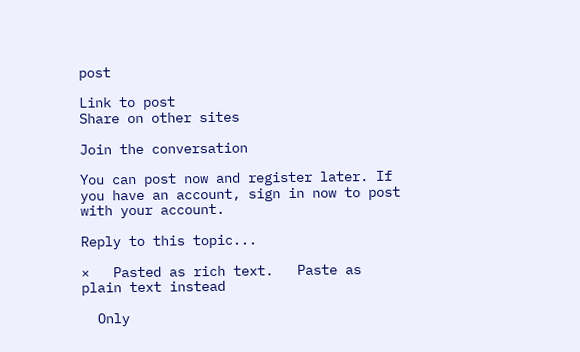post

Link to post
Share on other sites

Join the conversation

You can post now and register later. If you have an account, sign in now to post with your account.

Reply to this topic...

×   Pasted as rich text.   Paste as plain text instead

  Only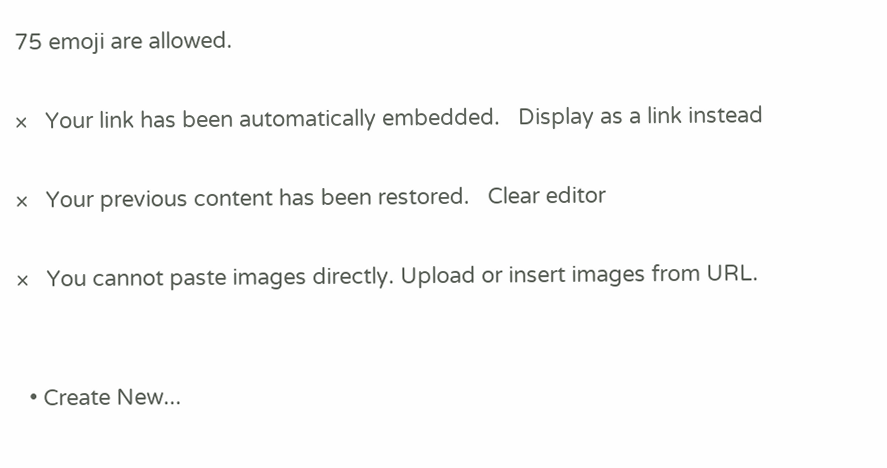75 emoji are allowed.

×   Your link has been automatically embedded.   Display as a link instead

×   Your previous content has been restored.   Clear editor

×   You cannot paste images directly. Upload or insert images from URL.


  • Create New...